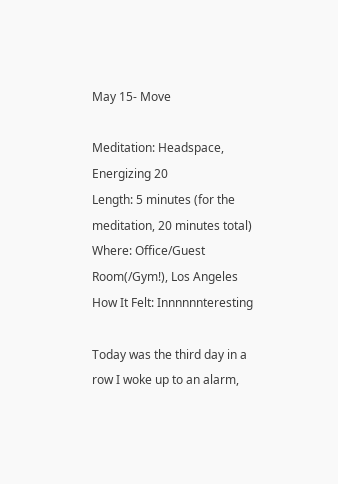May 15- Move

Meditation: Headspace, Energizing 20
Length: 5 minutes (for the meditation, 20 minutes total)
Where: Office/Guest Room(/Gym!), Los Angeles
How It Felt: Innnnnnteresting

Today was the third day in a row I woke up to an alarm,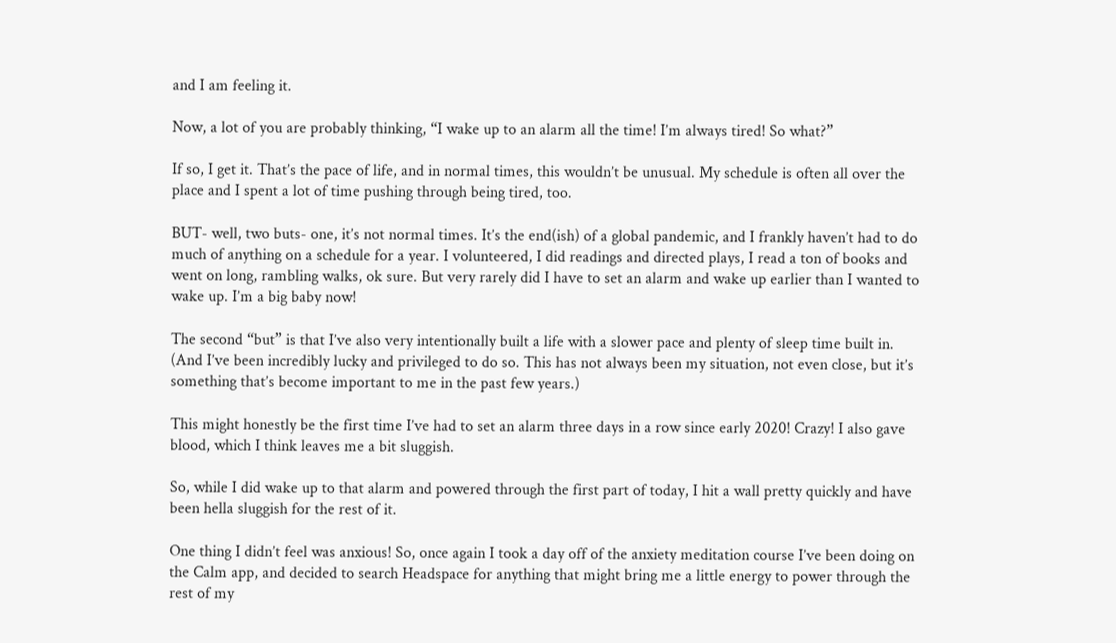and I am feeling it.

Now, a lot of you are probably thinking, “I wake up to an alarm all the time! I’m always tired! So what?”

If so, I get it. That’s the pace of life, and in normal times, this wouldn’t be unusual. My schedule is often all over the place and I spent a lot of time pushing through being tired, too.

BUT- well, two buts- one, it’s not normal times. It’s the end(ish) of a global pandemic, and I frankly haven’t had to do much of anything on a schedule for a year. I volunteered, I did readings and directed plays, I read a ton of books and went on long, rambling walks, ok sure. But very rarely did I have to set an alarm and wake up earlier than I wanted to wake up. I’m a big baby now!

The second “but” is that I’ve also very intentionally built a life with a slower pace and plenty of sleep time built in. (And I’ve been incredibly lucky and privileged to do so. This has not always been my situation, not even close, but it’s something that’s become important to me in the past few years.)

This might honestly be the first time I’ve had to set an alarm three days in a row since early 2020! Crazy! I also gave blood, which I think leaves me a bit sluggish.

So, while I did wake up to that alarm and powered through the first part of today, I hit a wall pretty quickly and have been hella sluggish for the rest of it.

One thing I didn’t feel was anxious! So, once again I took a day off of the anxiety meditation course I’ve been doing on the Calm app, and decided to search Headspace for anything that might bring me a little energy to power through the rest of my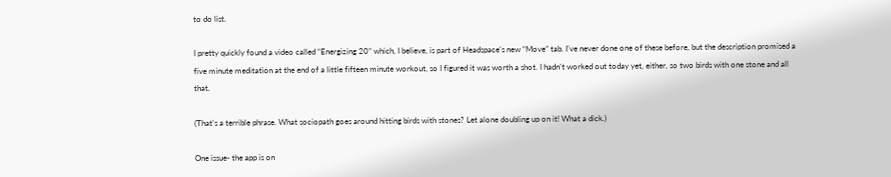to do list.

I pretty quickly found a video called “Energizing 20” which, I believe, is part of Headspace’s new “Move” tab. I’ve never done one of these before, but the description promised a five minute meditation at the end of a little fifteen minute workout, so I figured it was worth a shot. I hadn’t worked out today yet, either, so two birds with one stone and all that.

(That’s a terrible phrase. What sociopath goes around hitting birds with stones? Let alone doubling up on it! What a dick.)

One issue- the app is on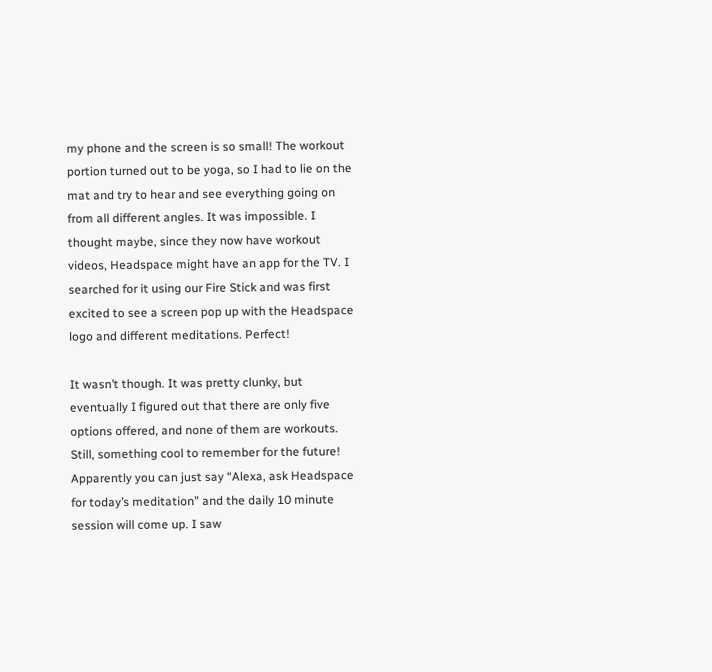my phone and the screen is so small! The workout portion turned out to be yoga, so I had to lie on the mat and try to hear and see everything going on from all different angles. It was impossible. I thought maybe, since they now have workout videos, Headspace might have an app for the TV. I searched for it using our Fire Stick and was first excited to see a screen pop up with the Headspace logo and different meditations. Perfect!

It wasn’t though. It was pretty clunky, but eventually I figured out that there are only five options offered, and none of them are workouts. Still, something cool to remember for the future! Apparently you can just say “Alexa, ask Headspace for today’s meditation” and the daily 10 minute session will come up. I saw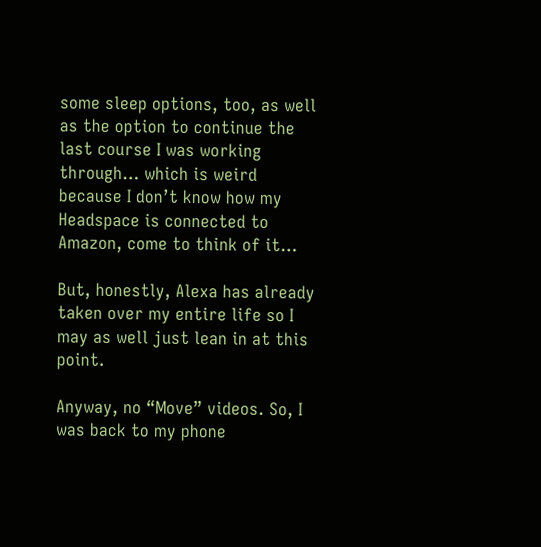some sleep options, too, as well as the option to continue the last course I was working through… which is weird because I don’t know how my Headspace is connected to Amazon, come to think of it…

But, honestly, Alexa has already taken over my entire life so I may as well just lean in at this point.

Anyway, no “Move” videos. So, I was back to my phone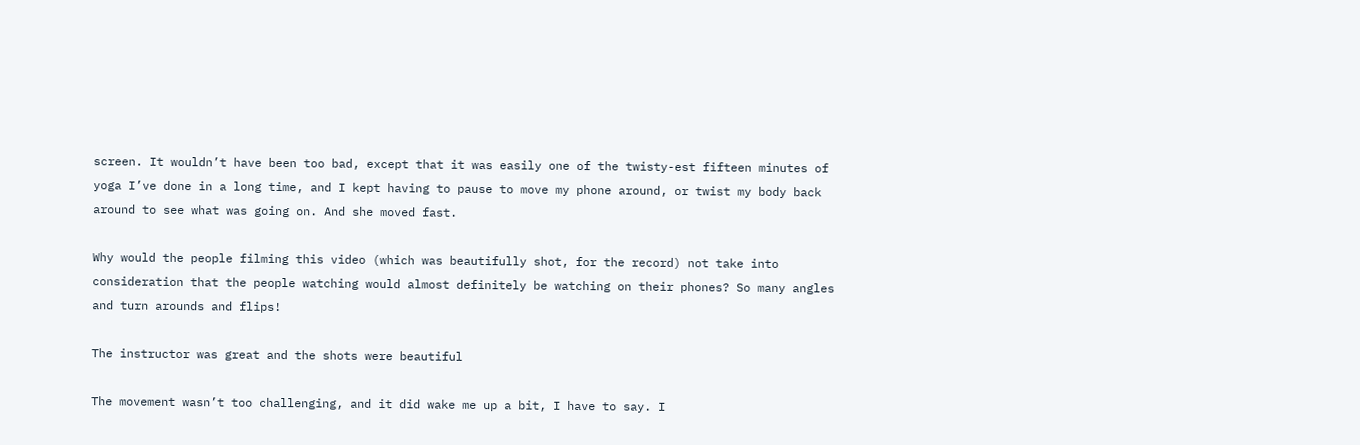screen. It wouldn’t have been too bad, except that it was easily one of the twisty-est fifteen minutes of yoga I’ve done in a long time, and I kept having to pause to move my phone around, or twist my body back around to see what was going on. And she moved fast.

Why would the people filming this video (which was beautifully shot, for the record) not take into consideration that the people watching would almost definitely be watching on their phones? So many angles and turn arounds and flips!

The instructor was great and the shots were beautiful

The movement wasn’t too challenging, and it did wake me up a bit, I have to say. I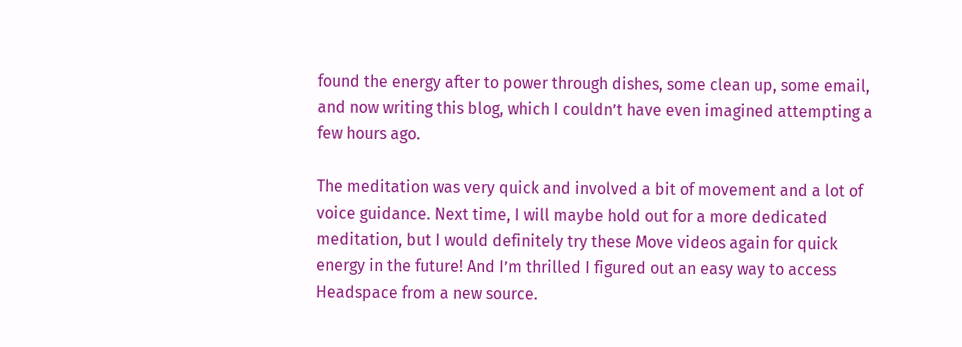found the energy after to power through dishes, some clean up, some email, and now writing this blog, which I couldn’t have even imagined attempting a few hours ago.

The meditation was very quick and involved a bit of movement and a lot of voice guidance. Next time, I will maybe hold out for a more dedicated meditation, but I would definitely try these Move videos again for quick energy in the future! And I’m thrilled I figured out an easy way to access Headspace from a new source.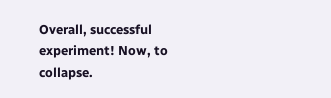Overall, successful experiment! Now, to collapse.